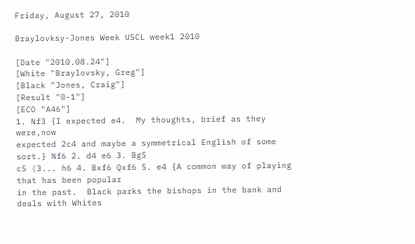Friday, August 27, 2010

Braylovksy-Jones Week USCL week1 2010

[Date "2010.08.24"]
[White "Braylovsky, Greg"]
[Black "Jones, Craig"]
[Result "0-1"]
[ECO "A46"]
1. Nf3 {I expected e4.  My thoughts, brief as they were,now
expected 2c4 and maybe a symmetrical English of some sort.} Nf6 2. d4 e6 3. Bg5
c5 (3... h6 4. Bxf6 Qxf6 5. e4 {A common way of playing that has been popular
in the past.  Black parks the bishops in the bank and deals with Whites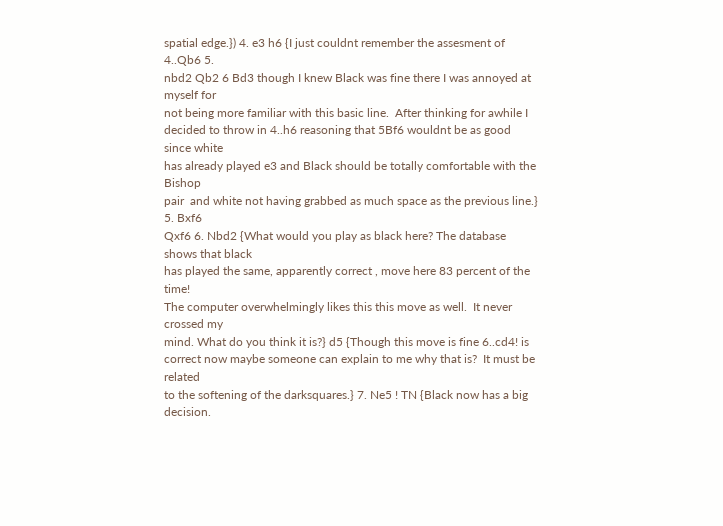spatial edge.}) 4. e3 h6 {I just couldnt remember the assesment of 4..Qb6 5.
nbd2 Qb2 6 Bd3 though I knew Black was fine there I was annoyed at myself for
not being more familiar with this basic line.  After thinking for awhile I
decided to throw in 4..h6 reasoning that 5Bf6 wouldnt be as good since white
has already played e3 and Black should be totally comfortable with the Bishop
pair  and white not having grabbed as much space as the previous line.} 5. Bxf6
Qxf6 6. Nbd2 {What would you play as black here? The database shows that black
has played the same, apparently correct , move here 83 percent of the time!
The computer overwhelmingly likes this this move as well.  It never crossed my
mind. What do you think it is?} d5 {Though this move is fine 6..cd4! is
correct now maybe someone can explain to me why that is?  It must be related
to the softening of the darksquares.} 7. Ne5 ! TN {Black now has a big
decision.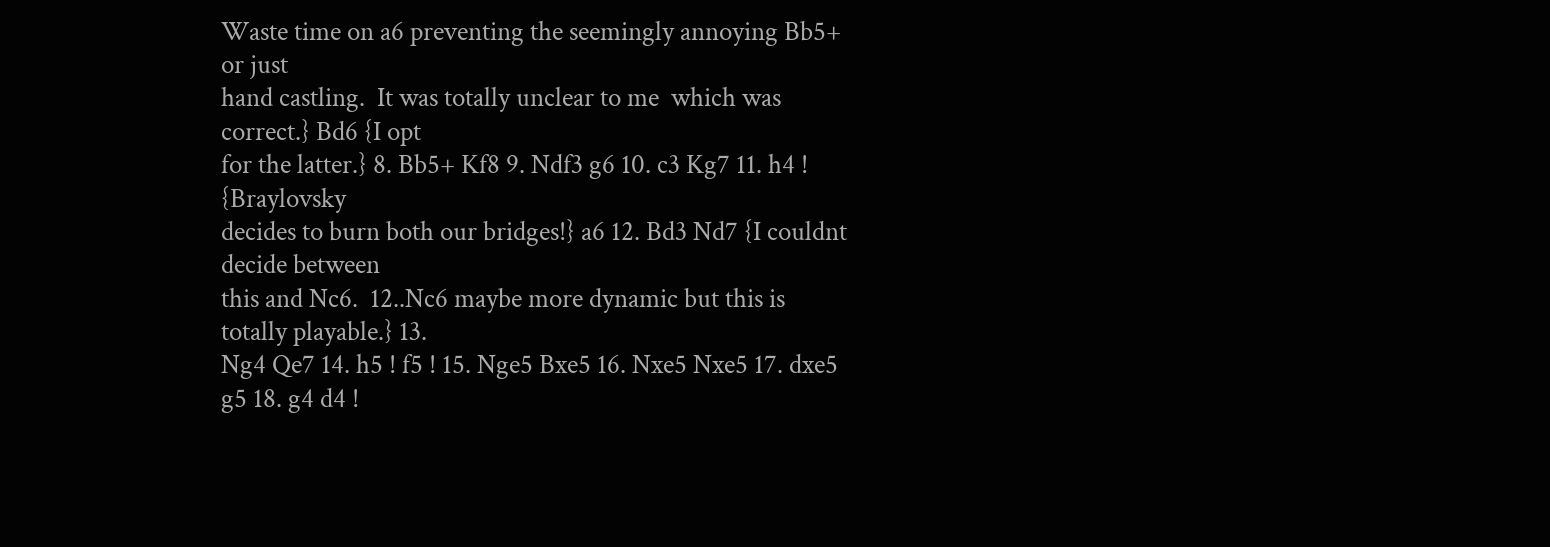Waste time on a6 preventing the seemingly annoying Bb5+ or just
hand castling.  It was totally unclear to me  which was correct.} Bd6 {I opt
for the latter.} 8. Bb5+ Kf8 9. Ndf3 g6 10. c3 Kg7 11. h4 ! {Braylovsky
decides to burn both our bridges!} a6 12. Bd3 Nd7 {I couldnt decide between
this and Nc6.  12..Nc6 maybe more dynamic but this is totally playable.} 13.
Ng4 Qe7 14. h5 ! f5 ! 15. Nge5 Bxe5 16. Nxe5 Nxe5 17. dxe5 g5 18. g4 d4 !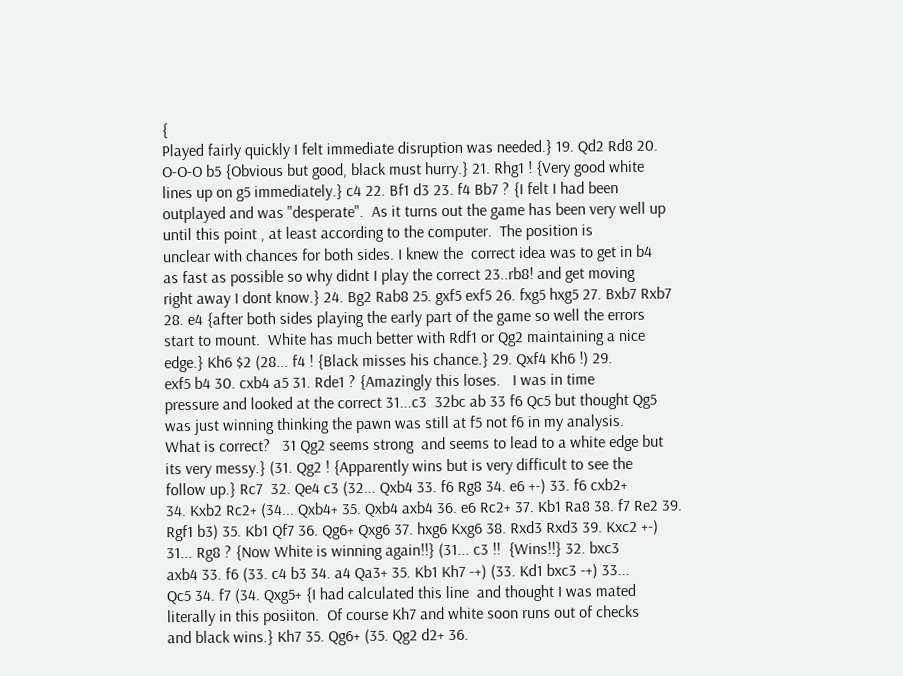{
Played fairly quickly I felt immediate disruption was needed.} 19. Qd2 Rd8 20.
O-O-O b5 {Obvious but good, black must hurry.} 21. Rhg1 ! {Very good white
lines up on g5 immediately.} c4 22. Bf1 d3 23. f4 Bb7 ? {I felt I had been
outplayed and was "desperate".  As it turns out the game has been very well up
until this point , at least according to the computer.  The position is
unclear with chances for both sides. I knew the  correct idea was to get in b4
as fast as possible so why didnt I play the correct 23..rb8! and get moving
right away I dont know.} 24. Bg2 Rab8 25. gxf5 exf5 26. fxg5 hxg5 27. Bxb7 Rxb7
28. e4 {after both sides playing the early part of the game so well the errors
start to mount.  White has much better with Rdf1 or Qg2 maintaining a nice
edge.} Kh6 $2 (28... f4 ! {Black misses his chance.} 29. Qxf4 Kh6 !) 29.
exf5 b4 30. cxb4 a5 31. Rde1 ? {Amazingly this loses.   I was in time
pressure and looked at the correct 31...c3  32bc ab 33 f6 Qc5 but thought Qg5
was just winning thinking the pawn was still at f5 not f6 in my analysis.
What is correct?   31 Qg2 seems strong  and seems to lead to a white edge but
its very messy.} (31. Qg2 ! {Apparently wins but is very difficult to see the
follow up.} Rc7  32. Qe4 c3 (32... Qxb4 33. f6 Rg8 34. e6 +-) 33. f6 cxb2+
34. Kxb2 Rc2+ (34... Qxb4+ 35. Qxb4 axb4 36. e6 Rc2+ 37. Kb1 Ra8 38. f7 Re2 39.
Rgf1 b3) 35. Kb1 Qf7 36. Qg6+ Qxg6 37. hxg6 Kxg6 38. Rxd3 Rxd3 39. Kxc2 +-)
31... Rg8 ? {Now White is winning again!!} (31... c3 !!  {Wins!!} 32. bxc3
axb4 33. f6 (33. c4 b3 34. a4 Qa3+ 35. Kb1 Kh7 -+) (33. Kd1 bxc3 -+) 33...
Qc5 34. f7 (34. Qxg5+ {I had calculated this line  and thought I was mated
literally in this posiiton.  Of course Kh7 and white soon runs out of checks
and black wins.} Kh7 35. Qg6+ (35. Qg2 d2+ 36.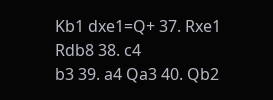Kb1 dxe1=Q+ 37. Rxe1 Rdb8 38. c4
b3 39. a4 Qa3 40. Qb2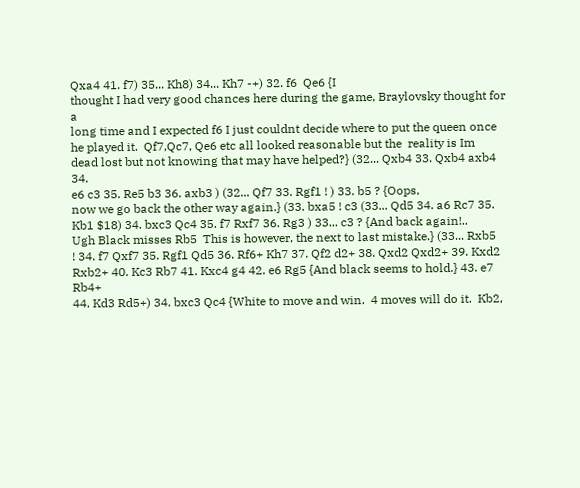Qxa4 41. f7) 35... Kh8) 34... Kh7 -+) 32. f6  Qe6 {I
thought I had very good chances here during the game, Braylovsky thought for a
long time and I expected f6 I just couldnt decide where to put the queen once
he played it.  Qf7,Qc7, Qe6 etc all looked reasonable but the  reality is Im
dead lost but not knowing that may have helped?} (32... Qxb4 33. Qxb4 axb4 34.
e6 c3 35. Re5 b3 36. axb3 ) (32... Qf7 33. Rgf1 ! ) 33. b5 ? {Oops,
now we go back the other way again.} (33. bxa5 ! c3 (33... Qd5 34. a6 Rc7 35.
Kb1 $18) 34. bxc3 Qc4 35. f7 Rxf7 36. Rg3 ) 33... c3 ? {And back again!..
Ugh Black misses Rb5  This is however, the next to last mistake.} (33... Rxb5
! 34. f7 Qxf7 35. Rgf1 Qd5 36. Rf6+ Kh7 37. Qf2 d2+ 38. Qxd2 Qxd2+ 39. Kxd2
Rxb2+ 40. Kc3 Rb7 41. Kxc4 g4 42. e6 Rg5 {And black seems to hold.} 43. e7 Rb4+
44. Kd3 Rd5+) 34. bxc3 Qc4 {White to move and win.  4 moves will do it.  Kb2,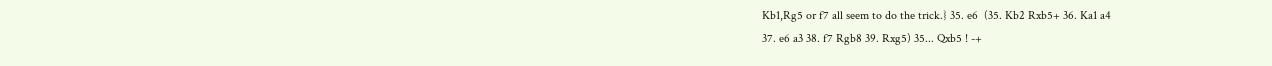Kb1,Rg5 or f7 all seem to do the trick.} 35. e6  (35. Kb2 Rxb5+ 36. Ka1 a4
37. e6 a3 38. f7 Rgb8 39. Rxg5) 35... Qxb5 ! -+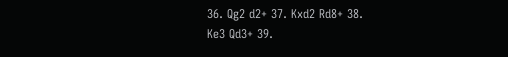36. Qg2 d2+ 37. Kxd2 Rd8+ 38.
Ke3 Qd3+ 39.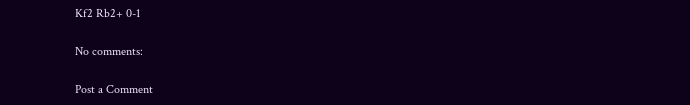Kf2 Rb2+ 0-1

No comments:

Post a Comment